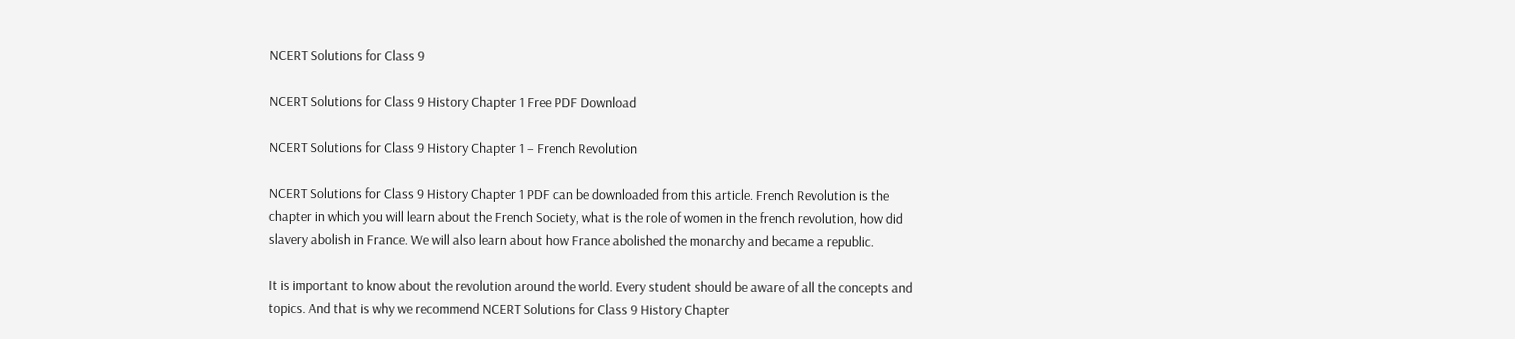NCERT Solutions for Class 9

NCERT Solutions for Class 9 History Chapter 1 Free PDF Download

NCERT Solutions for Class 9 History Chapter 1 – French Revolution

NCERT Solutions for Class 9 History Chapter 1 PDF can be downloaded from this article. French Revolution is the chapter in which you will learn about the French Society, what is the role of women in the french revolution, how did slavery abolish in France. We will also learn about how France abolished the monarchy and became a republic.

It is important to know about the revolution around the world. Every student should be aware of all the concepts and topics. And that is why we recommend NCERT Solutions for Class 9 History Chapter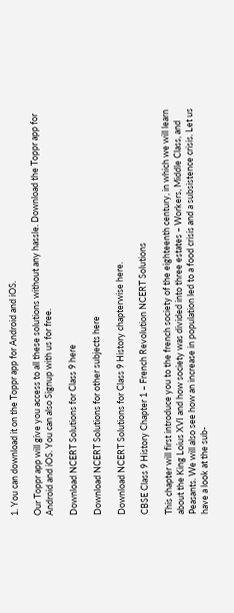1. You can download it on the Toppr app for Android and iOS.

Our Toppr app will give you access to all these solutions without any hassle. Download the Toppr app for Android and iOS. You can also Signup with us for free.

Download NCERT Solutions for Class 9 here

Download NCERT Solutions for other subjects here

Download NCERT Solutions for Class 9 History chapterwise here.

CBSE Class 9 History Chapter 1 – French Revolution NCERT Solutions

This chapter will first introduce you to the french society of the eighteenth century, in which we will learn about the King Loius XVI and how society was divided into three estates – Workers, Middle Class, and Peasants. We will also see how an increase in population led to a food crisis and a subsistence crisis. Let us have a look at the sub-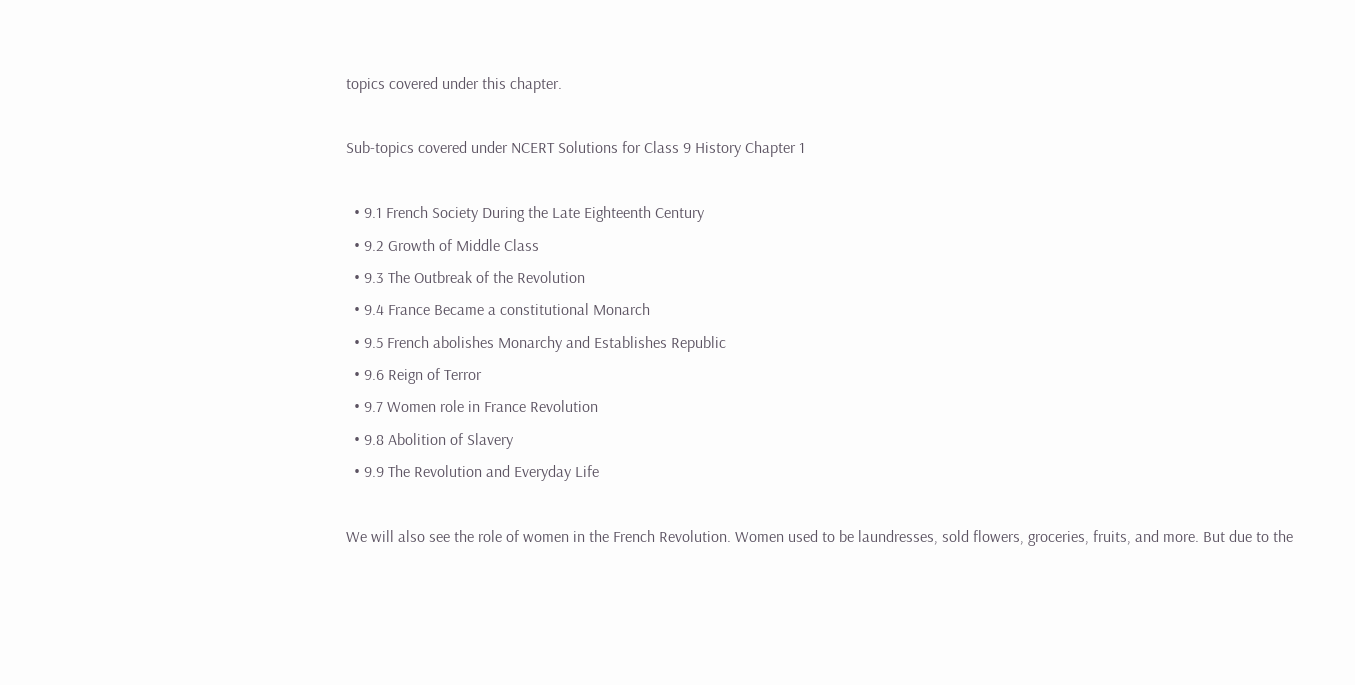topics covered under this chapter.

Sub-topics covered under NCERT Solutions for Class 9 History Chapter 1

  • 9.1 French Society During the Late Eighteenth Century
  • 9.2 Growth of Middle Class
  • 9.3 The Outbreak of the Revolution
  • 9.4 France Became a constitutional Monarch
  • 9.5 French abolishes Monarchy and Establishes Republic
  • 9.6 Reign of Terror
  • 9.7 Women role in France Revolution
  • 9.8 Abolition of Slavery
  • 9.9 The Revolution and Everyday Life

We will also see the role of women in the French Revolution. Women used to be laundresses, sold flowers, groceries, fruits, and more. But due to the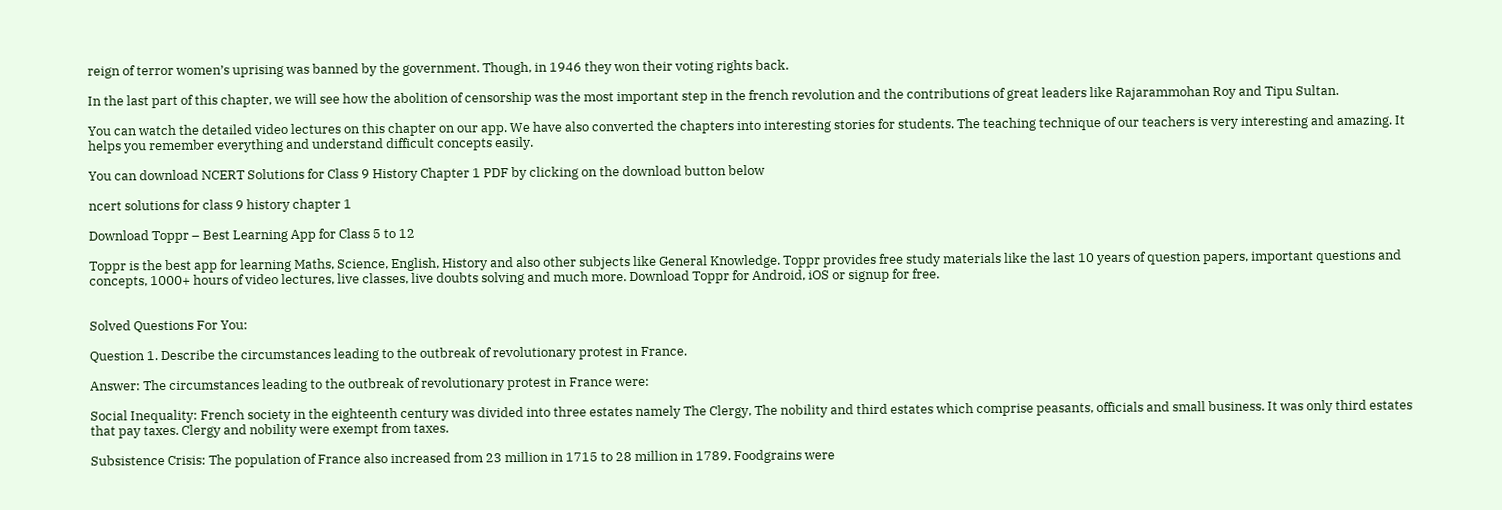reign of terror women’s uprising was banned by the government. Though, in 1946 they won their voting rights back.

In the last part of this chapter, we will see how the abolition of censorship was the most important step in the french revolution and the contributions of great leaders like Rajarammohan Roy and Tipu Sultan.

You can watch the detailed video lectures on this chapter on our app. We have also converted the chapters into interesting stories for students. The teaching technique of our teachers is very interesting and amazing. It helps you remember everything and understand difficult concepts easily.

You can download NCERT Solutions for Class 9 History Chapter 1 PDF by clicking on the download button below

ncert solutions for class 9 history chapter 1

Download Toppr – Best Learning App for Class 5 to 12

Toppr is the best app for learning Maths, Science, English, History and also other subjects like General Knowledge. Toppr provides free study materials like the last 10 years of question papers, important questions and concepts, 1000+ hours of video lectures, live classes, live doubts solving and much more. Download Toppr for Android, iOS or signup for free.


Solved Questions For You:

Question 1. Describe the circumstances leading to the outbreak of revolutionary protest in France.

Answer: The circumstances leading to the outbreak of revolutionary protest in France were:

Social Inequality: French society in the eighteenth century was divided into three estates namely The Clergy, The nobility and third estates which comprise peasants, officials and small business. It was only third estates that pay taxes. Clergy and nobility were exempt from taxes.

Subsistence Crisis: The population of France also increased from 23 million in 1715 to 28 million in 1789. Foodgrains were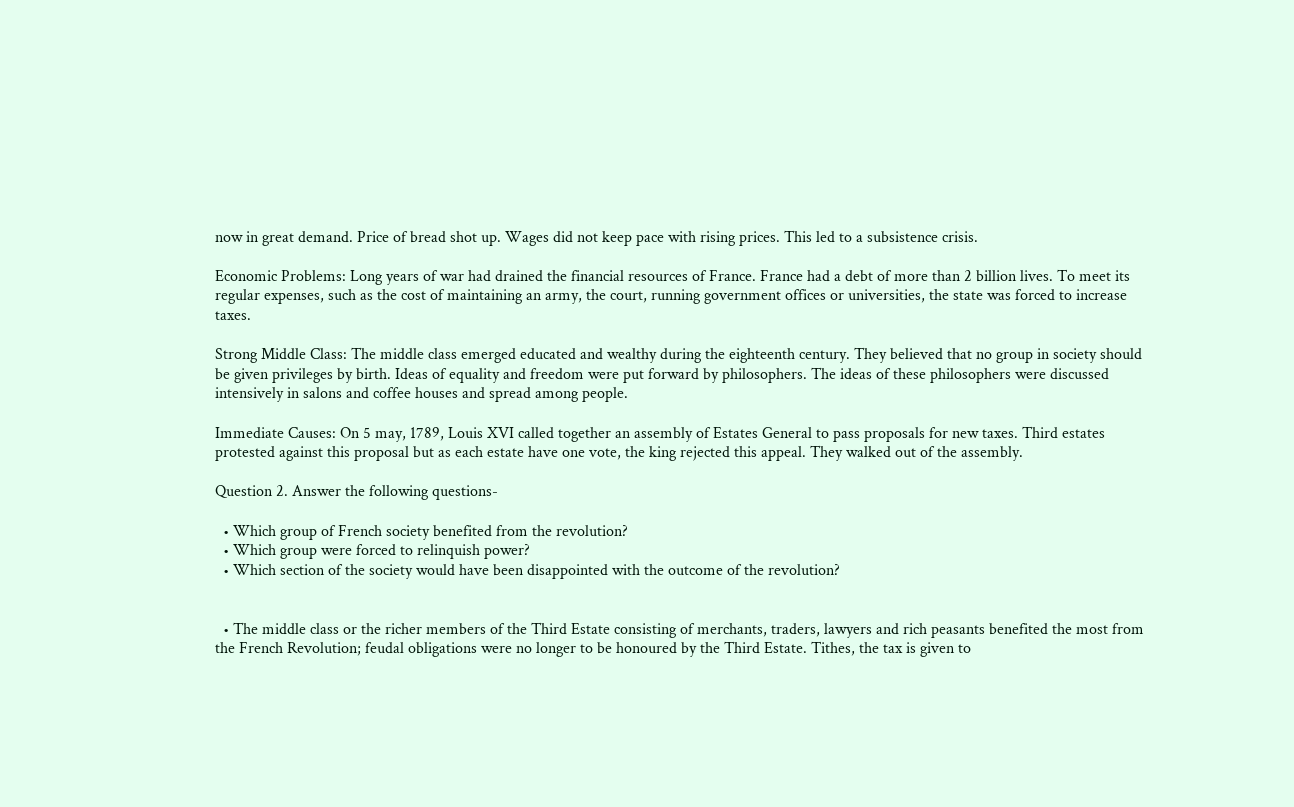now in great demand. Price of bread shot up. Wages did not keep pace with rising prices. This led to a subsistence crisis.

Economic Problems: Long years of war had drained the financial resources of France. France had a debt of more than 2 billion lives. To meet its regular expenses, such as the cost of maintaining an army, the court, running government offices or universities, the state was forced to increase taxes.

Strong Middle Class: The middle class emerged educated and wealthy during the eighteenth century. They believed that no group in society should be given privileges by birth. Ideas of equality and freedom were put forward by philosophers. The ideas of these philosophers were discussed intensively in salons and coffee houses and spread among people.

Immediate Causes: On 5 may, 1789, Louis XVI called together an assembly of Estates General to pass proposals for new taxes. Third estates protested against this proposal but as each estate have one vote, the king rejected this appeal. They walked out of the assembly.

Question 2. Answer the following questions-

  • Which group of French society benefited from the revolution?
  • Which group were forced to relinquish power?
  • Which section of the society would have been disappointed with the outcome of the revolution?


  • The middle class or the richer members of the Third Estate consisting of merchants, traders, lawyers and rich peasants benefited the most from the French Revolution; feudal obligations were no longer to be honoured by the Third Estate. Tithes, the tax is given to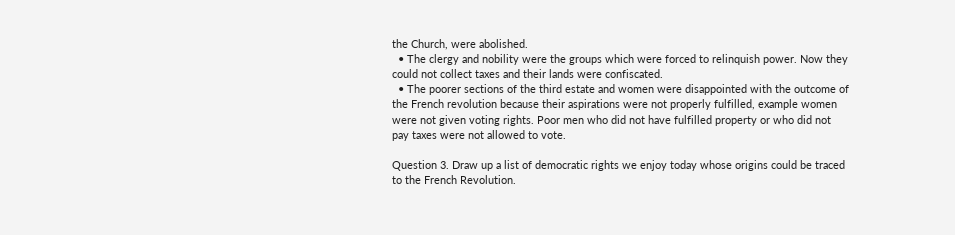the Church, were abolished.
  • The clergy and nobility were the groups which were forced to relinquish power. Now they could not collect taxes and their lands were confiscated.
  • The poorer sections of the third estate and women were disappointed with the outcome of the French revolution because their aspirations were not properly fulfilled, example women were not given voting rights. Poor men who did not have fulfilled property or who did not pay taxes were not allowed to vote.

Question 3. Draw up a list of democratic rights we enjoy today whose origins could be traced to the French Revolution.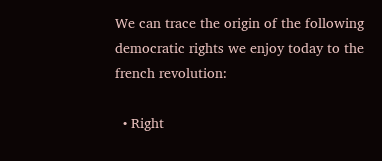We can trace the origin of the following democratic rights we enjoy today to the french revolution:

  • Right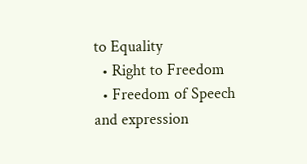to Equality
  • Right to Freedom
  • Freedom of Speech and expression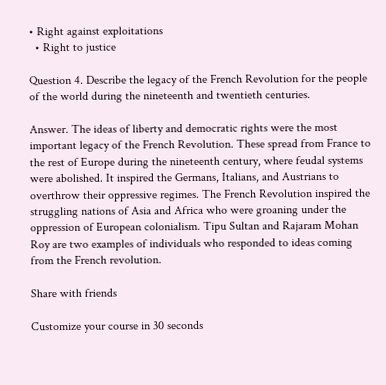• Right against exploitations
  • Right to justice

Question 4. Describe the legacy of the French Revolution for the people of the world during the nineteenth and twentieth centuries.

Answer. The ideas of liberty and democratic rights were the most important legacy of the French Revolution. These spread from France to the rest of Europe during the nineteenth century, where feudal systems were abolished. It inspired the Germans, Italians, and Austrians to overthrow their oppressive regimes. The French Revolution inspired the struggling nations of Asia and Africa who were groaning under the oppression of European colonialism. Tipu Sultan and Rajaram Mohan Roy are two examples of individuals who responded to ideas coming from the French revolution.

Share with friends

Customize your course in 30 seconds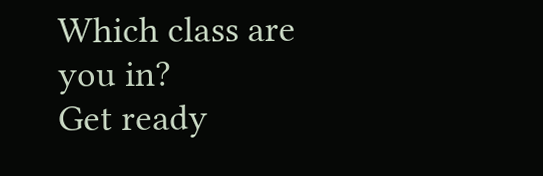Which class are you in?
Get ready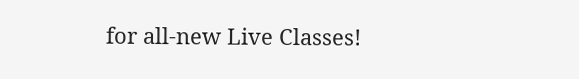for all-new Live Classes!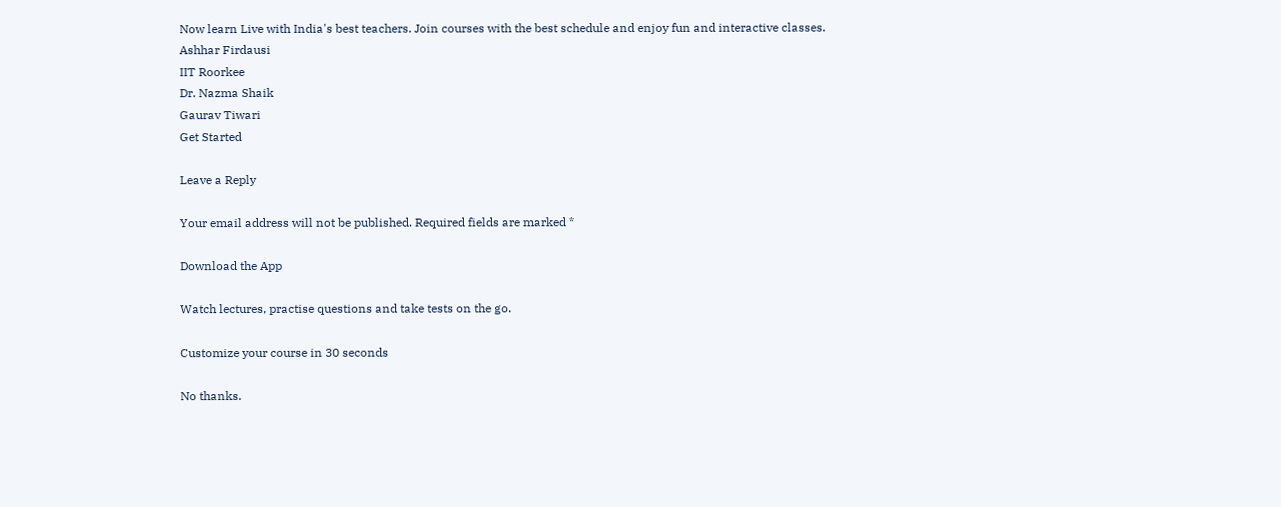Now learn Live with India's best teachers. Join courses with the best schedule and enjoy fun and interactive classes.
Ashhar Firdausi
IIT Roorkee
Dr. Nazma Shaik
Gaurav Tiwari
Get Started

Leave a Reply

Your email address will not be published. Required fields are marked *

Download the App

Watch lectures, practise questions and take tests on the go.

Customize your course in 30 seconds

No thanks.